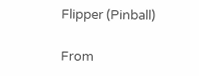Flipper (Pinball)

From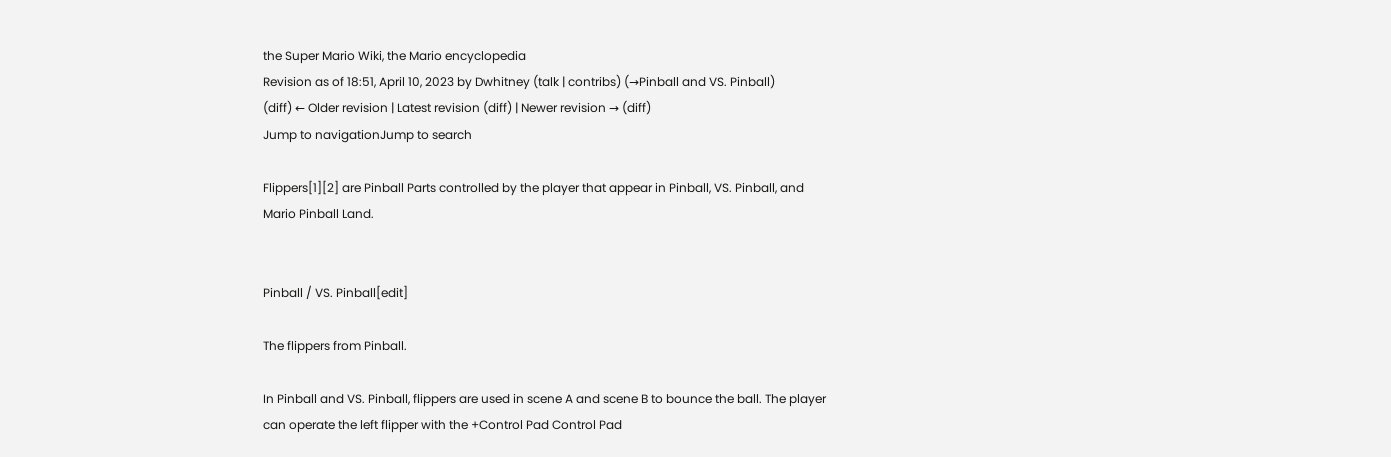the Super Mario Wiki, the Mario encyclopedia
Revision as of 18:51, April 10, 2023 by Dwhitney (talk | contribs) (→Pinball and VS. Pinball)
(diff) ← Older revision | Latest revision (diff) | Newer revision → (diff)
Jump to navigationJump to search

Flippers[1][2] are Pinball Parts controlled by the player that appear in Pinball, VS. Pinball, and Mario Pinball Land.


Pinball / VS. Pinball[edit]

The flippers from Pinball.

In Pinball and VS. Pinball, flippers are used in scene A and scene B to bounce the ball. The player can operate the left flipper with the +Control Pad Control Pad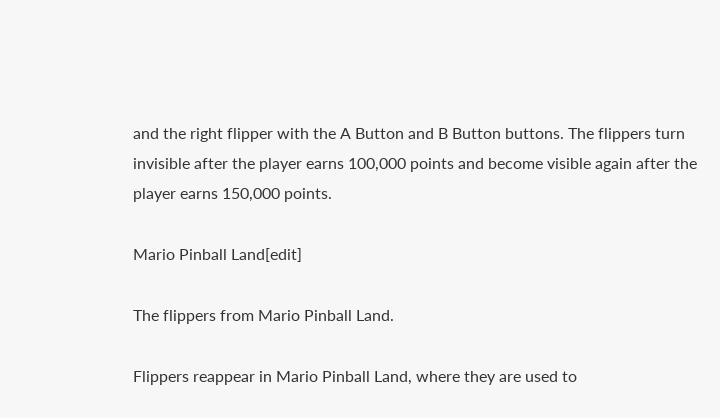and the right flipper with the A Button and B Button buttons. The flippers turn invisible after the player earns 100,000 points and become visible again after the player earns 150,000 points.

Mario Pinball Land[edit]

The flippers from Mario Pinball Land.

Flippers reappear in Mario Pinball Land, where they are used to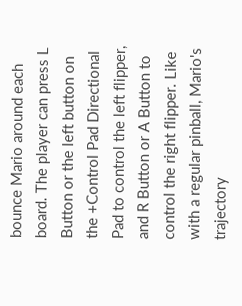bounce Mario around each board. The player can press L Button or the left button on the +Control Pad Directional Pad to control the left flipper, and R Button or A Button to control the right flipper. Like with a regular pinball, Mario's trajectory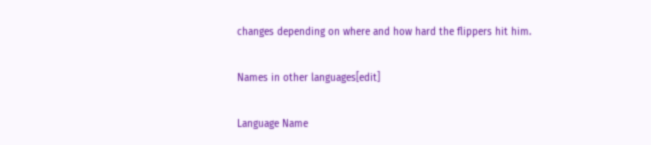changes depending on where and how hard the flippers hit him.

Names in other languages[edit]

Language Name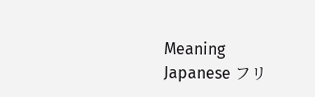Meaning
Japanese フリ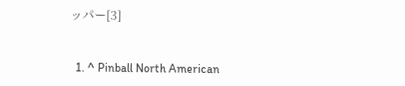ッパー[3]


  1. ^ Pinball North American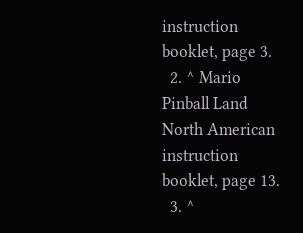instruction booklet, page 3.
  2. ^ Mario Pinball Land North American instruction booklet, page 13.
  3. ^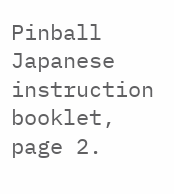Pinball Japanese instruction booklet, page 2.